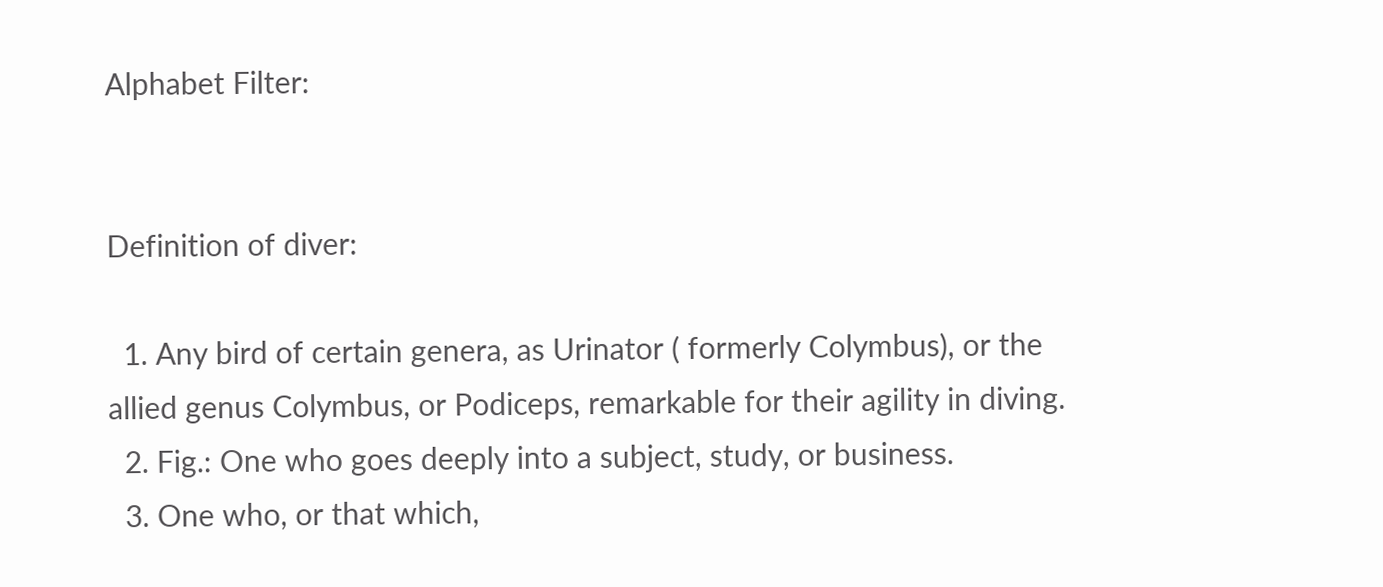Alphabet Filter:


Definition of diver:

  1. Any bird of certain genera, as Urinator ( formerly Colymbus), or the allied genus Colymbus, or Podiceps, remarkable for their agility in diving.
  2. Fig.: One who goes deeply into a subject, study, or business.
  3. One who, or that which,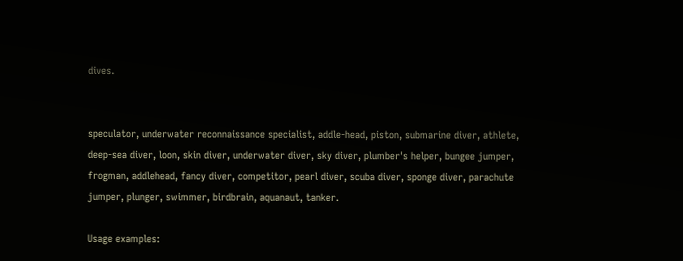dives.


speculator, underwater reconnaissance specialist, addle-head, piston, submarine diver, athlete, deep-sea diver, loon, skin diver, underwater diver, sky diver, plumber's helper, bungee jumper, frogman, addlehead, fancy diver, competitor, pearl diver, scuba diver, sponge diver, parachute jumper, plunger, swimmer, birdbrain, aquanaut, tanker.

Usage examples: